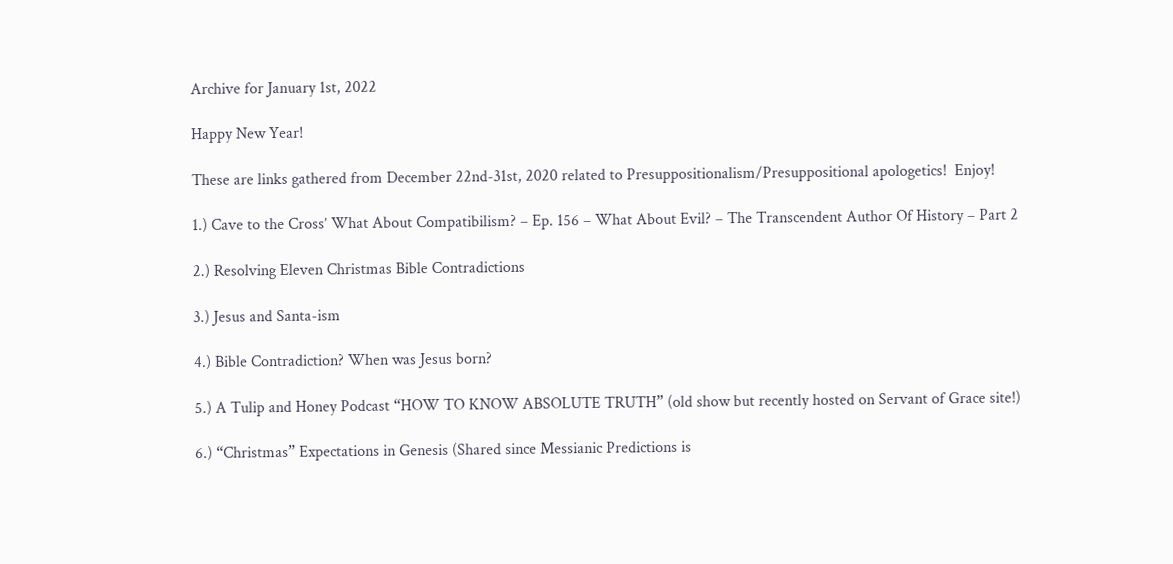Archive for January 1st, 2022

Happy New Year!

These are links gathered from December 22nd-31st, 2020 related to Presuppositionalism/Presuppositional apologetics!  Enjoy!

1.) Cave to the Cross’ What About Compatibilism? – Ep. 156 – What About Evil? – The Transcendent Author Of History – Part 2

2.) Resolving Eleven Christmas Bible Contradictions

3.) Jesus and Santa-ism

4.) Bible Contradiction? When was Jesus born?

5.) A Tulip and Honey Podcast “HOW TO KNOW ABSOLUTE TRUTH” (old show but recently hosted on Servant of Grace site!)

6.) “Christmas” Expectations in Genesis (Shared since Messianic Predictions is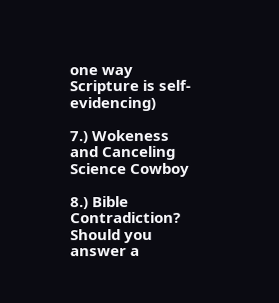one way Scripture is self-evidencing)

7.) Wokeness and Canceling Science Cowboy

8.) Bible Contradiction? Should you answer a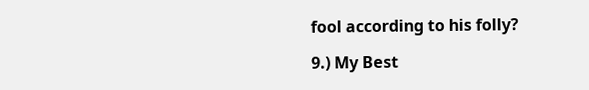fool according to his folly?

9.) My Best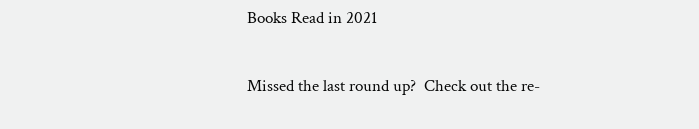Books Read in 2021

Missed the last round up?  Check out the re-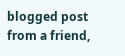blogged post from a friend,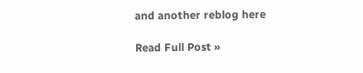and another reblog here

Read Full Post »